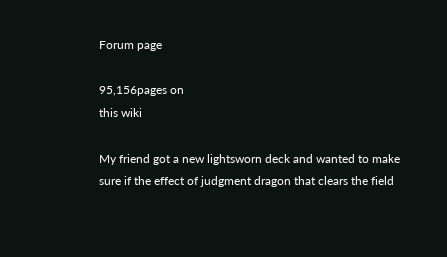Forum page

95,156pages on
this wiki

My friend got a new lightsworn deck and wanted to make sure if the effect of judgment dragon that clears the field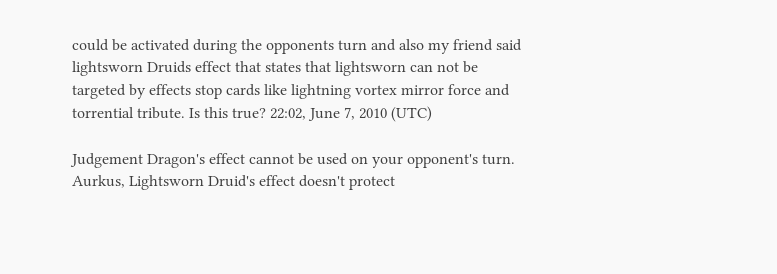could be activated during the opponents turn and also my friend said lightsworn Druids effect that states that lightsworn can not be targeted by effects stop cards like lightning vortex mirror force and torrential tribute. Is this true? 22:02, June 7, 2010 (UTC)

Judgement Dragon's effect cannot be used on your opponent's turn. Aurkus, Lightsworn Druid's effect doesn't protect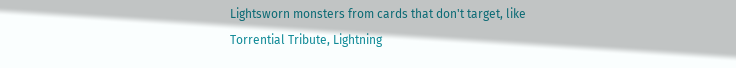Lightsworn monsters from cards that don't target, like Torrential Tribute, Lightning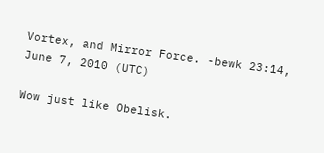Vortex, and Mirror Force. -bewk 23:14, June 7, 2010 (UTC)

Wow just like Obelisk.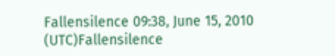Fallensilence 09:38, June 15, 2010 (UTC)Fallensilence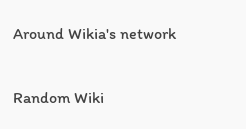Around Wikia's network

Random Wiki